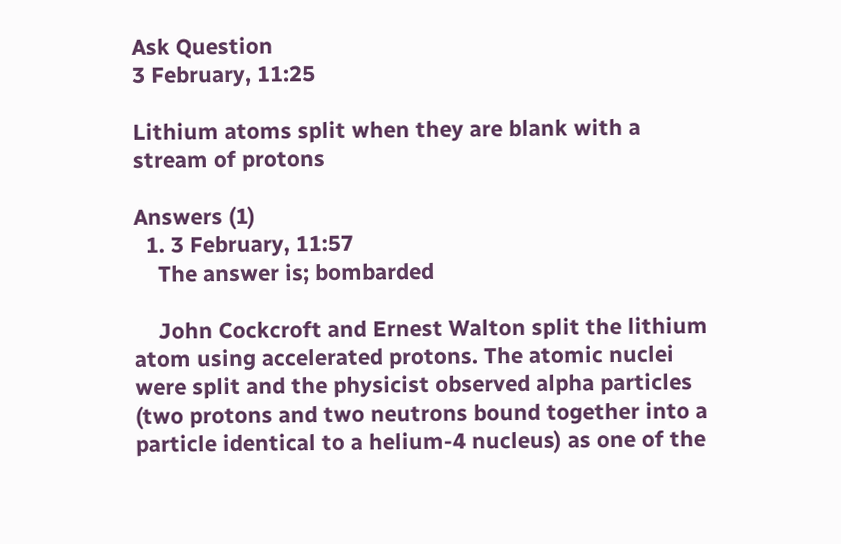Ask Question
3 February, 11:25

Lithium atoms split when they are blank with a stream of protons

Answers (1)
  1. 3 February, 11:57
    The answer is; bombarded

    John Cockcroft and Ernest Walton split the lithium atom using accelerated protons. The atomic nuclei were split and the physicist observed alpha particles (two protons and two neutrons bound together into a particle identical to a helium-4 nucleus) as one of the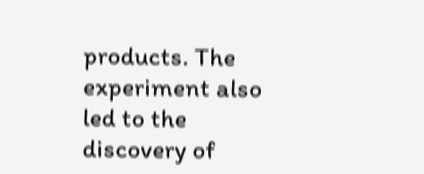products. The experiment also led to the discovery of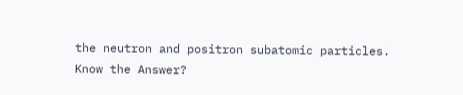the neutron and positron subatomic particles.
Know the Answer?